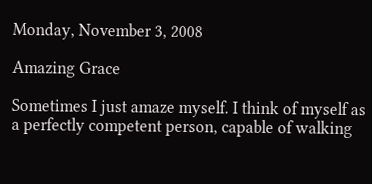Monday, November 3, 2008

Amazing Grace

Sometimes I just amaze myself. I think of myself as a perfectly competent person, capable of walking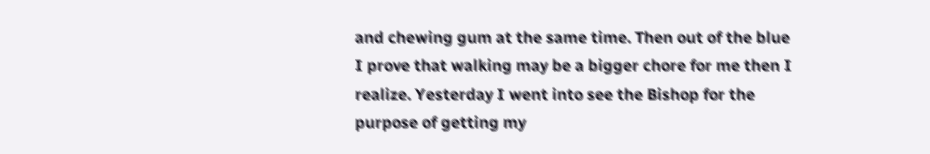and chewing gum at the same time. Then out of the blue I prove that walking may be a bigger chore for me then I realize. Yesterday I went into see the Bishop for the purpose of getting my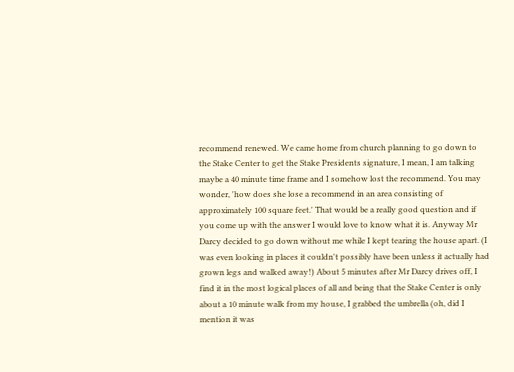recommend renewed. We came home from church planning to go down to the Stake Center to get the Stake Presidents signature, I mean, I am talking maybe a 40 minute time frame and I somehow lost the recommend. You may wonder, 'how does she lose a recommend in an area consisting of approximately 100 square feet.' That would be a really good question and if you come up with the answer I would love to know what it is. Anyway Mr Darcy decided to go down without me while I kept tearing the house apart. (I was even looking in places it couldn't possibly have been unless it actually had grown legs and walked away!) About 5 minutes after Mr Darcy drives off, I find it in the most logical places of all and being that the Stake Center is only about a 10 minute walk from my house, I grabbed the umbrella (oh, did I mention it was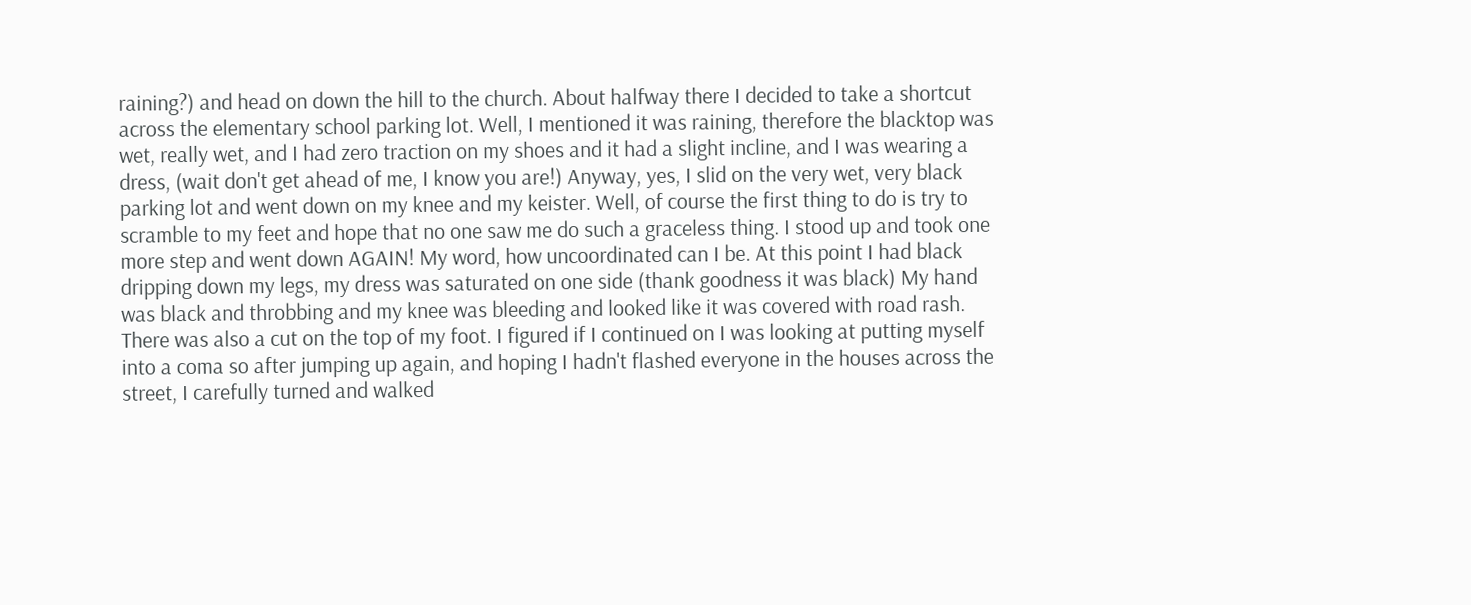raining?) and head on down the hill to the church. About halfway there I decided to take a shortcut across the elementary school parking lot. Well, I mentioned it was raining, therefore the blacktop was wet, really wet, and I had zero traction on my shoes and it had a slight incline, and I was wearing a dress, (wait don't get ahead of me, I know you are!) Anyway, yes, I slid on the very wet, very black parking lot and went down on my knee and my keister. Well, of course the first thing to do is try to scramble to my feet and hope that no one saw me do such a graceless thing. I stood up and took one more step and went down AGAIN! My word, how uncoordinated can I be. At this point I had black dripping down my legs, my dress was saturated on one side (thank goodness it was black) My hand was black and throbbing and my knee was bleeding and looked like it was covered with road rash. There was also a cut on the top of my foot. I figured if I continued on I was looking at putting myself into a coma so after jumping up again, and hoping I hadn't flashed everyone in the houses across the street, I carefully turned and walked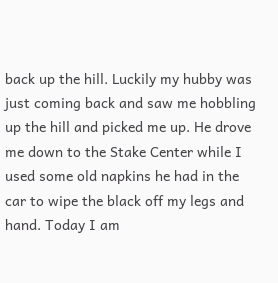back up the hill. Luckily my hubby was just coming back and saw me hobbling up the hill and picked me up. He drove me down to the Stake Center while I used some old napkins he had in the car to wipe the black off my legs and hand. Today I am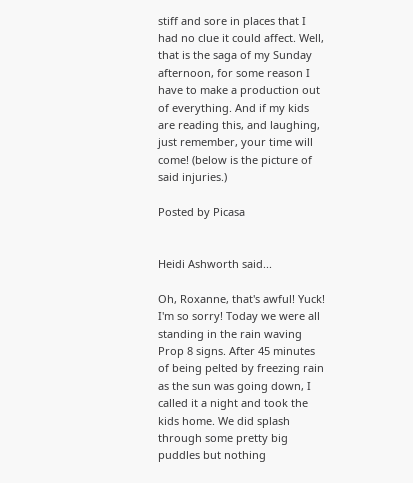stiff and sore in places that I had no clue it could affect. Well, that is the saga of my Sunday afternoon, for some reason I have to make a production out of everything. And if my kids are reading this, and laughing, just remember, your time will come! (below is the picture of said injuries.)

Posted by Picasa


Heidi Ashworth said...

Oh, Roxanne, that's awful! Yuck! I'm so sorry! Today we were all standing in the rain waving Prop 8 signs. After 45 minutes of being pelted by freezing rain as the sun was going down, I called it a night and took the kids home. We did splash through some pretty big puddles but nothing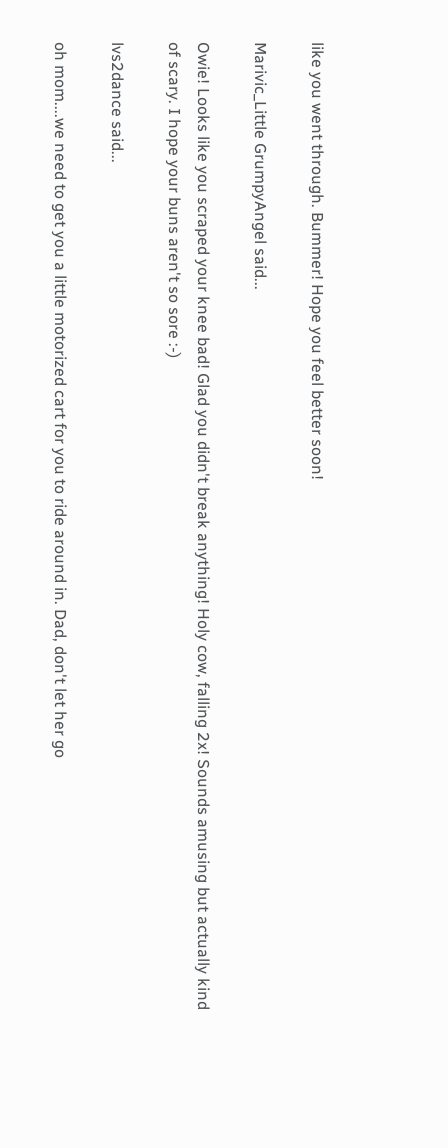like you went through. Bummer! Hope you feel better soon!

Marivic_Little GrumpyAngel said...

Owie! Looks like you scraped your knee bad! Glad you didn't break anything! Holy cow, falling 2x! Sounds amusing but actually kind of scary. I hope your buns aren't so sore :-)

lvs2dance said...

oh mom....we need to get you a little motorized cart for you to ride around in. Dad, don't let her go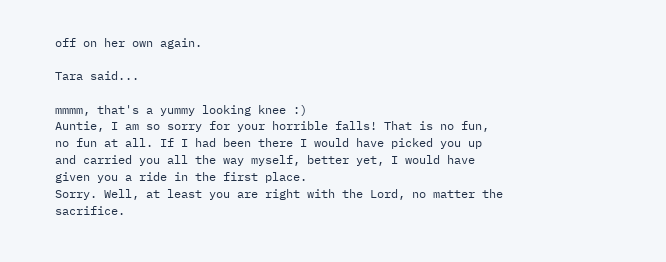off on her own again.

Tara said...

mmmm, that's a yummy looking knee :)
Auntie, I am so sorry for your horrible falls! That is no fun, no fun at all. If I had been there I would have picked you up and carried you all the way myself, better yet, I would have given you a ride in the first place.
Sorry. Well, at least you are right with the Lord, no matter the sacrifice.